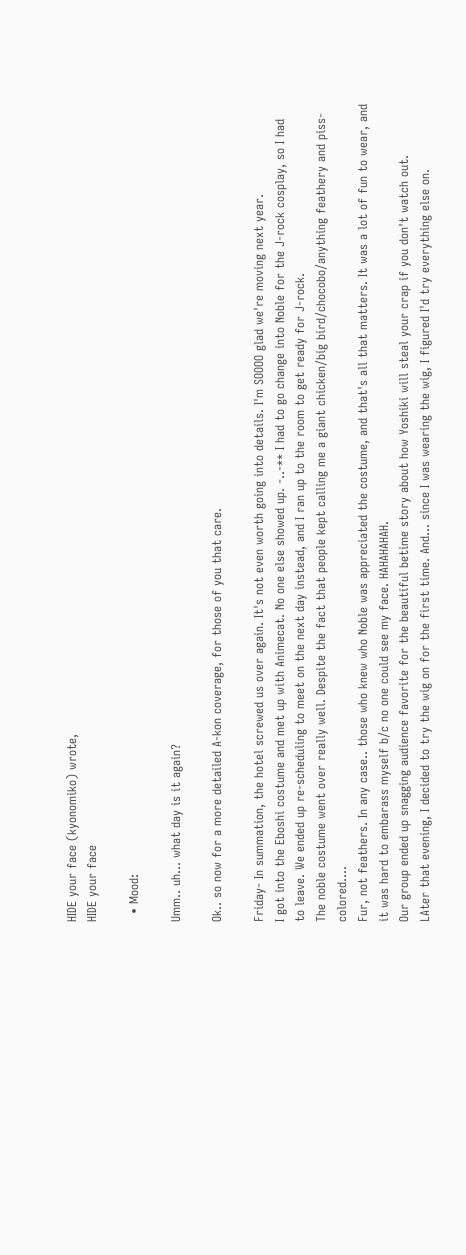HIDE your face (kyonomiko) wrote,
HIDE your face

  • Mood:

Umm.. uh... what day is it again?

Ok.. so now for a more detailed A-kon coverage, for those of you that care.

Friday- In summation, the hotel screwed us over again. It's not even worth going into details. I'm SOOOO glad we're moving next year.
I got into the Eboshi costume and met up with Animecat. No one else showed up. -..-** I had to go change into Noble for the J-rock cosplay, so I had to leave. We ended up re-scheduling to meet on the next day instead, and I ran up to the room to get ready for J-rock.
The noble costume went over really well. Despite the fact that people kept calling me a giant chicken/big bird/chocobo/anything feathery and piss-colored....
Fur, not feathers. In any case.. those who knew who Noble was appreciated the costume, and that's all that matters. It was a lot of fun to wear, and it was hard to embarass myself b/c no one could see my face. HAHAHAHAH.
Our group ended up snagging audience favorite for the beautiful betime story about how Yoshiki will steal your crap if you don't watch out.
LAter that evening, I decided to try the wig on for the first time. And... since I was wearing the wig, I figured I'd try everything else on.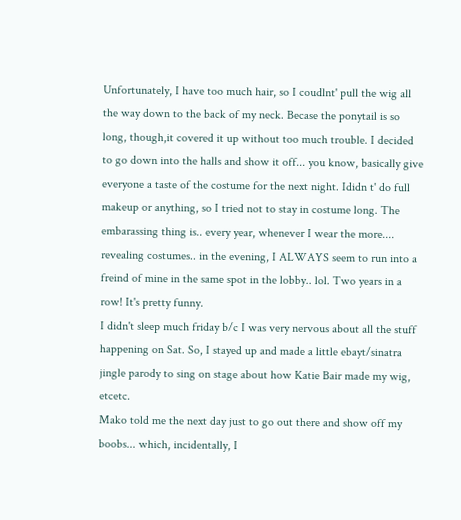Unfortunately, I have too much hair, so I coudlnt' pull the wig all the way down to the back of my neck. Becase the ponytail is so long, though,it covered it up without too much trouble. I decided to go down into the halls and show it off... you know, basically give everyone a taste of the costume for the next night. Ididn t' do full makeup or anything, so I tried not to stay in costume long. The embarassing thing is.. every year, whenever I wear the more.... revealing costumes.. in the evening, I ALWAYS seem to run into a freind of mine in the same spot in the lobby.. lol. Two years in a row! It's pretty funny.
I didn't sleep much friday b/c I was very nervous about all the stuff happening on Sat. So, I stayed up and made a little ebayt/sinatra jingle parody to sing on stage about how Katie Bair made my wig, etcetc.
Mako told me the next day just to go out there and show off my boobs... which, incidentally, I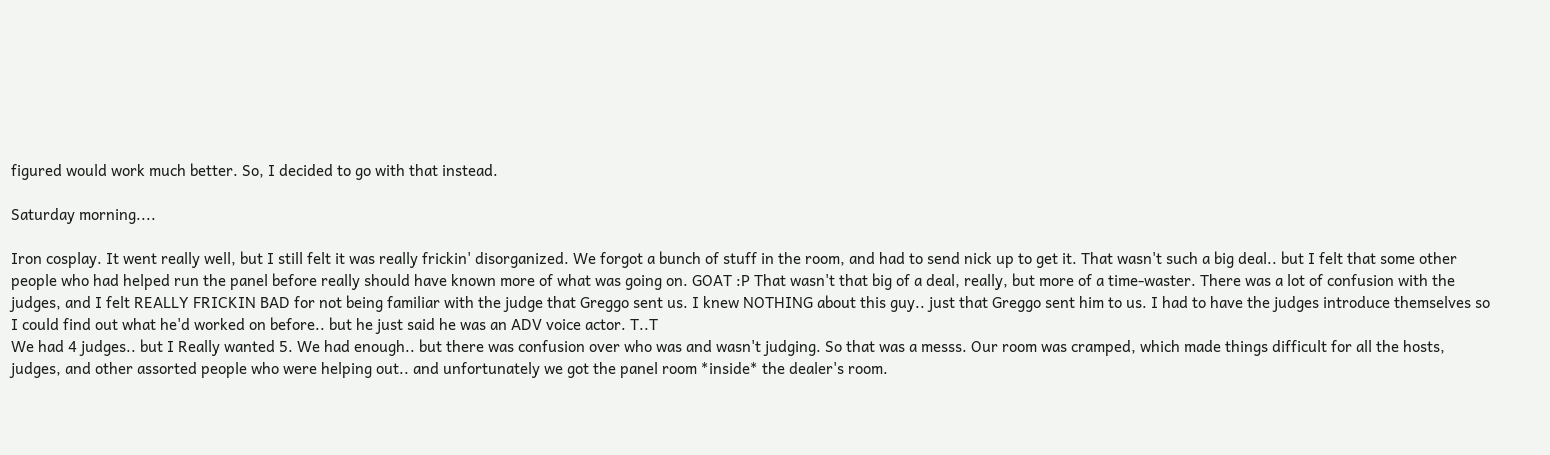figured would work much better. So, I decided to go with that instead.

Saturday morning....

Iron cosplay. It went really well, but I still felt it was really frickin' disorganized. We forgot a bunch of stuff in the room, and had to send nick up to get it. That wasn't such a big deal.. but I felt that some other people who had helped run the panel before really should have known more of what was going on. GOAT :P That wasn't that big of a deal, really, but more of a time-waster. There was a lot of confusion with the judges, and I felt REALLY FRICKIN BAD for not being familiar with the judge that Greggo sent us. I knew NOTHING about this guy.. just that Greggo sent him to us. I had to have the judges introduce themselves so I could find out what he'd worked on before.. but he just said he was an ADV voice actor. T..T
We had 4 judges.. but I Really wanted 5. We had enough.. but there was confusion over who was and wasn't judging. So that was a messs. Our room was cramped, which made things difficult for all the hosts, judges, and other assorted people who were helping out.. and unfortunately we got the panel room *inside* the dealer's room.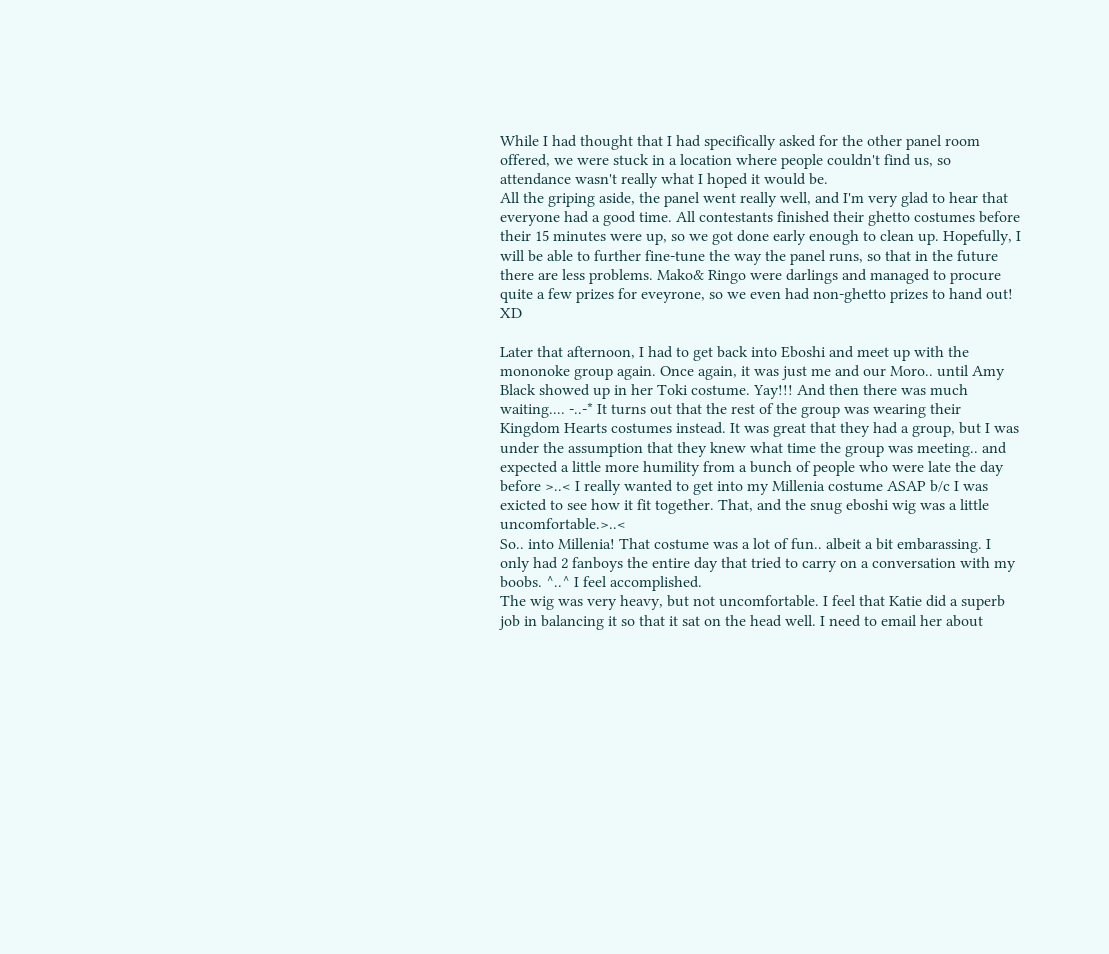While I had thought that I had specifically asked for the other panel room offered, we were stuck in a location where people couldn't find us, so attendance wasn't really what I hoped it would be.
All the griping aside, the panel went really well, and I'm very glad to hear that everyone had a good time. All contestants finished their ghetto costumes before their 15 minutes were up, so we got done early enough to clean up. Hopefully, I will be able to further fine-tune the way the panel runs, so that in the future there are less problems. Mako& Ringo were darlings and managed to procure quite a few prizes for eveyrone, so we even had non-ghetto prizes to hand out! XD

Later that afternoon, I had to get back into Eboshi and meet up with the mononoke group again. Once again, it was just me and our Moro.. until Amy Black showed up in her Toki costume. Yay!!! And then there was much waiting.... -..-* It turns out that the rest of the group was wearing their Kingdom Hearts costumes instead. It was great that they had a group, but I was under the assumption that they knew what time the group was meeting.. and expected a little more humility from a bunch of people who were late the day before >..< I really wanted to get into my Millenia costume ASAP b/c I was exicted to see how it fit together. That, and the snug eboshi wig was a little uncomfortable.>..<
So.. into Millenia! That costume was a lot of fun.. albeit a bit embarassing. I only had 2 fanboys the entire day that tried to carry on a conversation with my boobs. ^..^ I feel accomplished.
The wig was very heavy, but not uncomfortable. I feel that Katie did a superb job in balancing it so that it sat on the head well. I need to email her about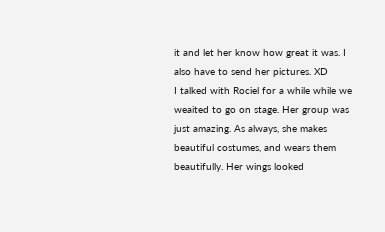it and let her know how great it was. I also have to send her pictures. XD
I talked with Rociel for a while while we weaited to go on stage. Her group was just amazing. As always, she makes beautiful costumes, and wears them beautifully. Her wings looked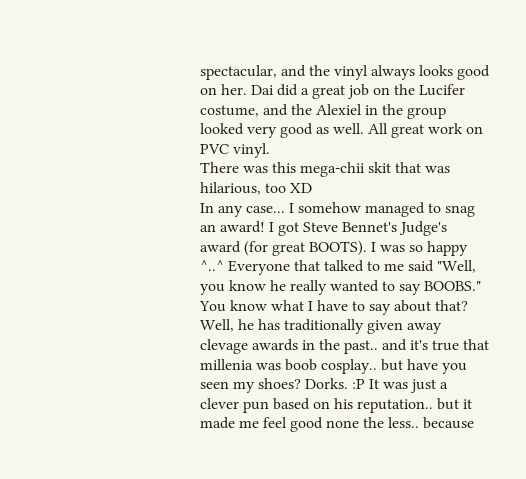spectacular, and the vinyl always looks good on her. Dai did a great job on the Lucifer costume, and the Alexiel in the group looked very good as well. All great work on PVC vinyl.
There was this mega-chii skit that was hilarious, too XD
In any case... I somehow managed to snag an award! I got Steve Bennet's Judge's award (for great BOOTS). I was so happy ^..^ Everyone that talked to me said "Well, you know he really wanted to say BOOBS."
You know what I have to say about that?
Well, he has traditionally given away clevage awards in the past.. and it's true that millenia was boob cosplay.. but have you seen my shoes? Dorks. :P It was just a clever pun based on his reputation.. but it made me feel good none the less.. because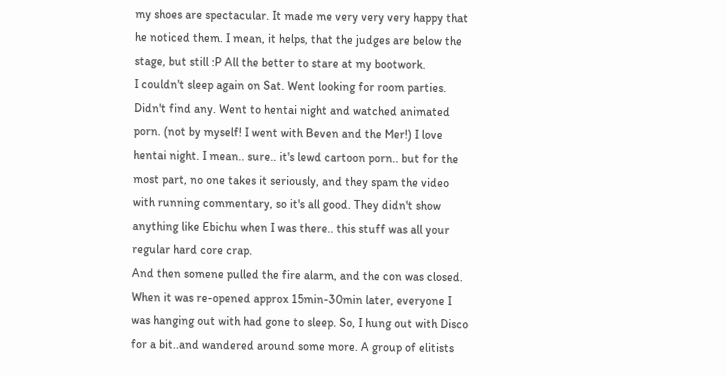my shoes are spectacular. It made me very very very happy that he noticed them. I mean, it helps, that the judges are below the stage, but still :P All the better to stare at my bootwork.
I couldn't sleep again on Sat. Went looking for room parties. Didn't find any. Went to hentai night and watched animated porn. (not by myself! I went with Beven and the Mer!) I love hentai night. I mean.. sure.. it's lewd cartoon porn.. but for the most part, no one takes it seriously, and they spam the video with running commentary, so it's all good. They didn't show anything like Ebichu when I was there.. this stuff was all your regular hard core crap.
And then somene pulled the fire alarm, and the con was closed.
When it was re-opened approx 15min-30min later, everyone I was hanging out with had gone to sleep. So, I hung out with Disco for a bit..and wandered around some more. A group of elitists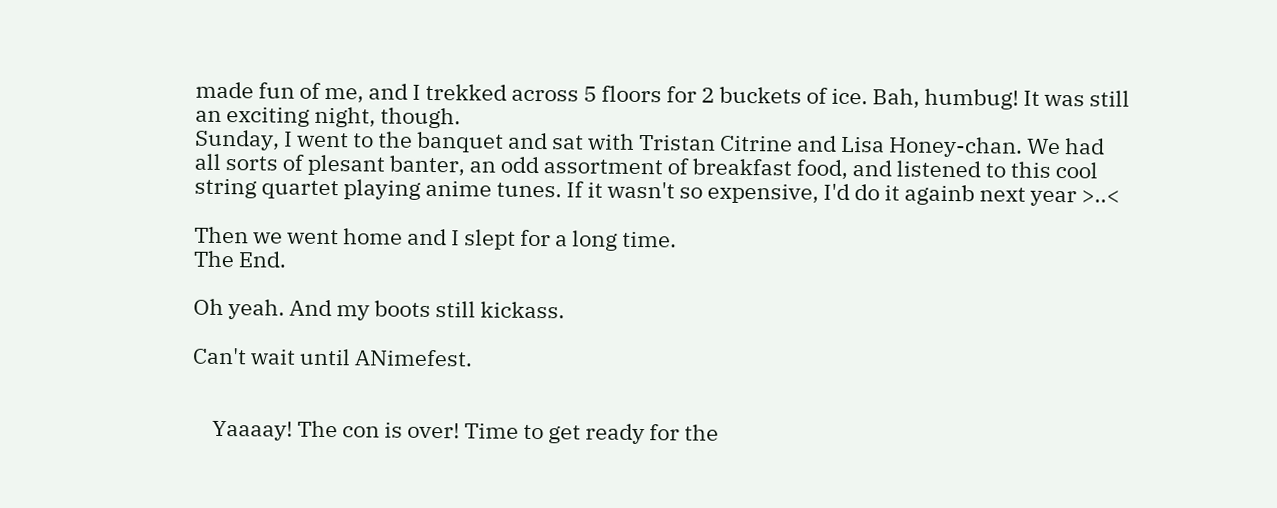made fun of me, and I trekked across 5 floors for 2 buckets of ice. Bah, humbug! It was still an exciting night, though.
Sunday, I went to the banquet and sat with Tristan Citrine and Lisa Honey-chan. We had all sorts of plesant banter, an odd assortment of breakfast food, and listened to this cool string quartet playing anime tunes. If it wasn't so expensive, I'd do it againb next year >..<

Then we went home and I slept for a long time.
The End.

Oh yeah. And my boots still kickass.

Can't wait until ANimefest.


    Yaaaay! The con is over! Time to get ready for the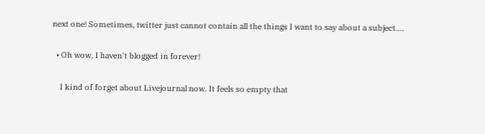next one! Sometimes, twitter just cannot contain all the things I want to say about a subject.…

  • Oh wow, I haven't blogged in forever!

    I kind of forget about Livejournal now. It feels so empty that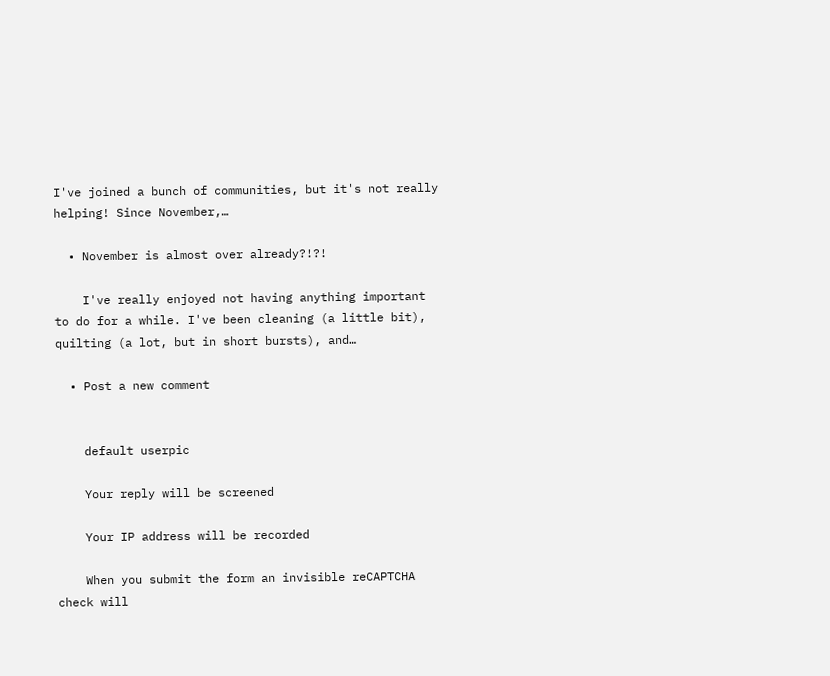I've joined a bunch of communities, but it's not really helping! Since November,…

  • November is almost over already?!?!

    I've really enjoyed not having anything important to do for a while. I've been cleaning (a little bit), quilting (a lot, but in short bursts), and…

  • Post a new comment


    default userpic

    Your reply will be screened

    Your IP address will be recorded

    When you submit the form an invisible reCAPTCHA check will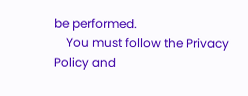be performed.
    You must follow the Privacy Policy and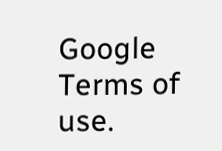Google Terms of use.